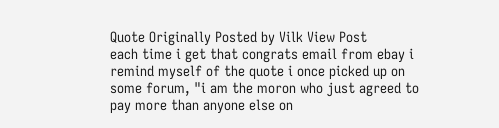Quote Originally Posted by Vilk View Post
each time i get that congrats email from ebay i remind myself of the quote i once picked up on some forum, "i am the moron who just agreed to pay more than anyone else on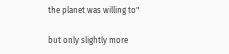the planet was willing to"

but only slightly more